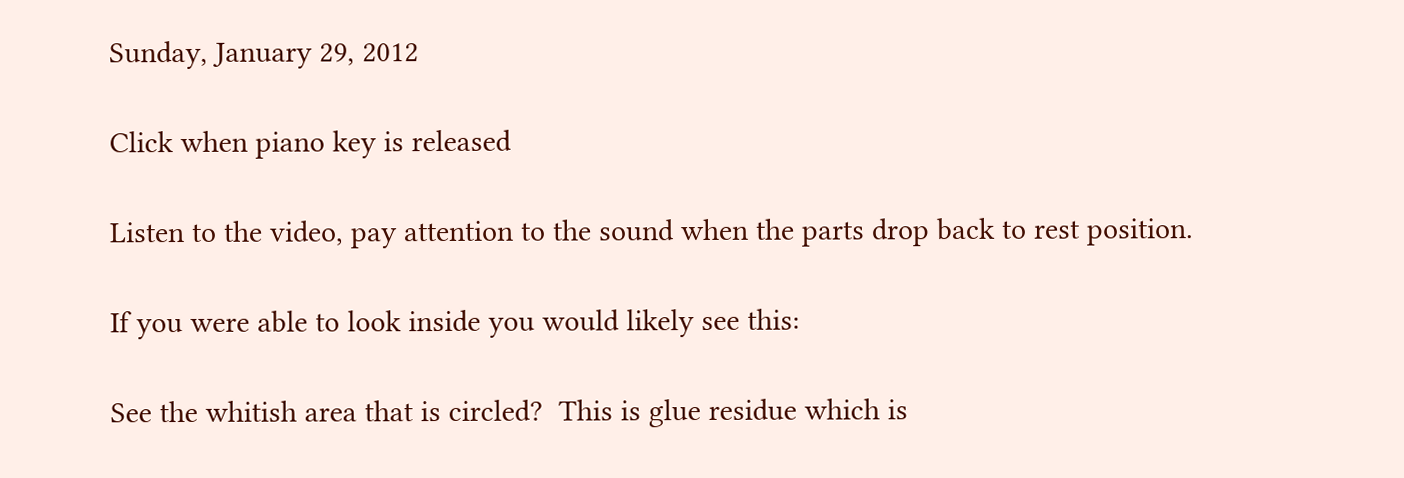Sunday, January 29, 2012

Click when piano key is released

Listen to the video, pay attention to the sound when the parts drop back to rest position.

If you were able to look inside you would likely see this:

See the whitish area that is circled?  This is glue residue which is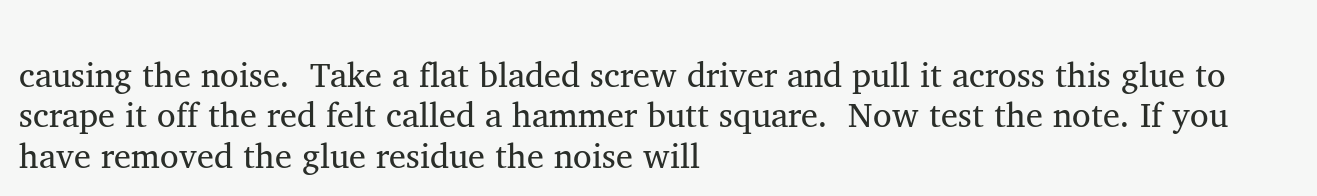causing the noise.  Take a flat bladed screw driver and pull it across this glue to scrape it off the red felt called a hammer butt square.  Now test the note. If you have removed the glue residue the noise will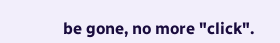be gone, no more "click".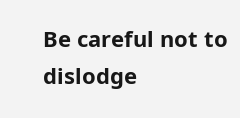Be careful not to dislodge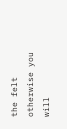the felt otherwise you will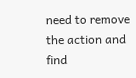need to remove the action and find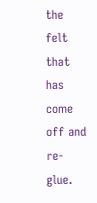the felt that has come off and re-glue.